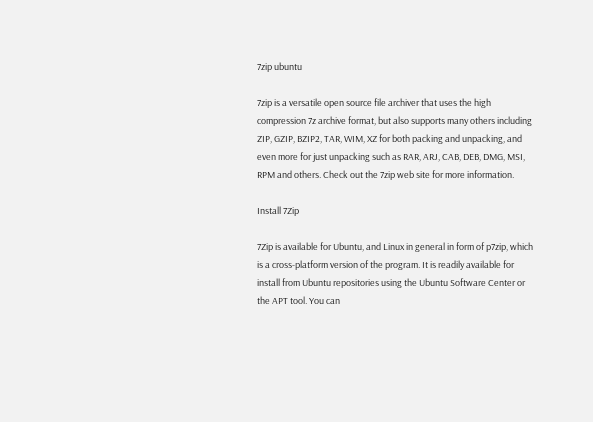7zip ubuntu

7zip is a versatile open source file archiver that uses the high compression 7z archive format, but also supports many others including ZIP, GZIP, BZIP2, TAR, WIM, XZ for both packing and unpacking, and even more for just unpacking such as RAR, ARJ, CAB, DEB, DMG, MSI, RPM and others. Check out the 7zip web site for more information.

Install 7Zip

7Zip is available for Ubuntu, and Linux in general in form of p7zip, which is a cross-platform version of the program. It is readily available for install from Ubuntu repositories using the Ubuntu Software Center or the APT tool. You can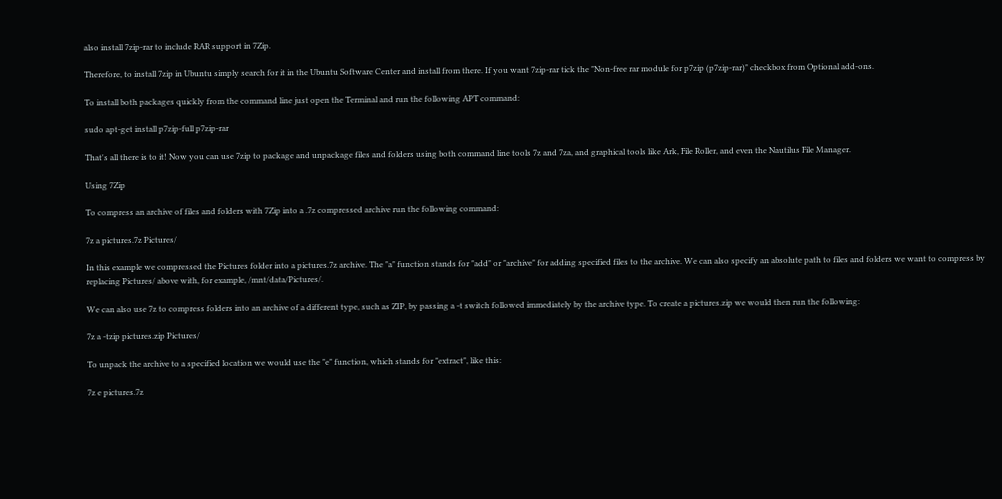also install 7zip-rar to include RAR support in 7Zip.

Therefore, to install 7zip in Ubuntu simply search for it in the Ubuntu Software Center and install from there. If you want 7zip-rar tick the "Non-free rar module for p7zip (p7zip-rar)" checkbox from Optional add-ons.

To install both packages quickly from the command line just open the Terminal and run the following APT command:

sudo apt-get install p7zip-full p7zip-rar

That's all there is to it! Now you can use 7zip to package and unpackage files and folders using both command line tools 7z and 7za, and graphical tools like Ark, File Roller, and even the Nautilus File Manager.

Using 7Zip

To compress an archive of files and folders with 7Zip into a .7z compressed archive run the following command:

7z a pictures.7z Pictures/

In this example we compressed the Pictures folder into a pictures.7z archive. The "a" function stands for "add" or "archive" for adding specified files to the archive. We can also specify an absolute path to files and folders we want to compress by replacing Pictures/ above with, for example, /mnt/data/Pictures/.

We can also use 7z to compress folders into an archive of a different type, such as ZIP, by passing a -t switch followed immediately by the archive type. To create a pictures.zip we would then run the following:

7z a -tzip pictures.zip Pictures/

To unpack the archive to a specified location we would use the "e" function, which stands for "extract", like this:

7z e pictures.7z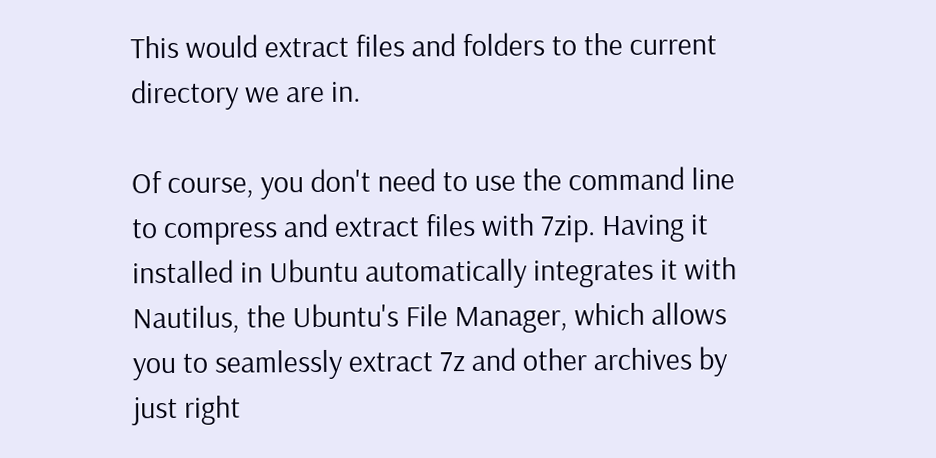This would extract files and folders to the current directory we are in.

Of course, you don't need to use the command line to compress and extract files with 7zip. Having it installed in Ubuntu automatically integrates it with Nautilus, the Ubuntu's File Manager, which allows you to seamlessly extract 7z and other archives by just right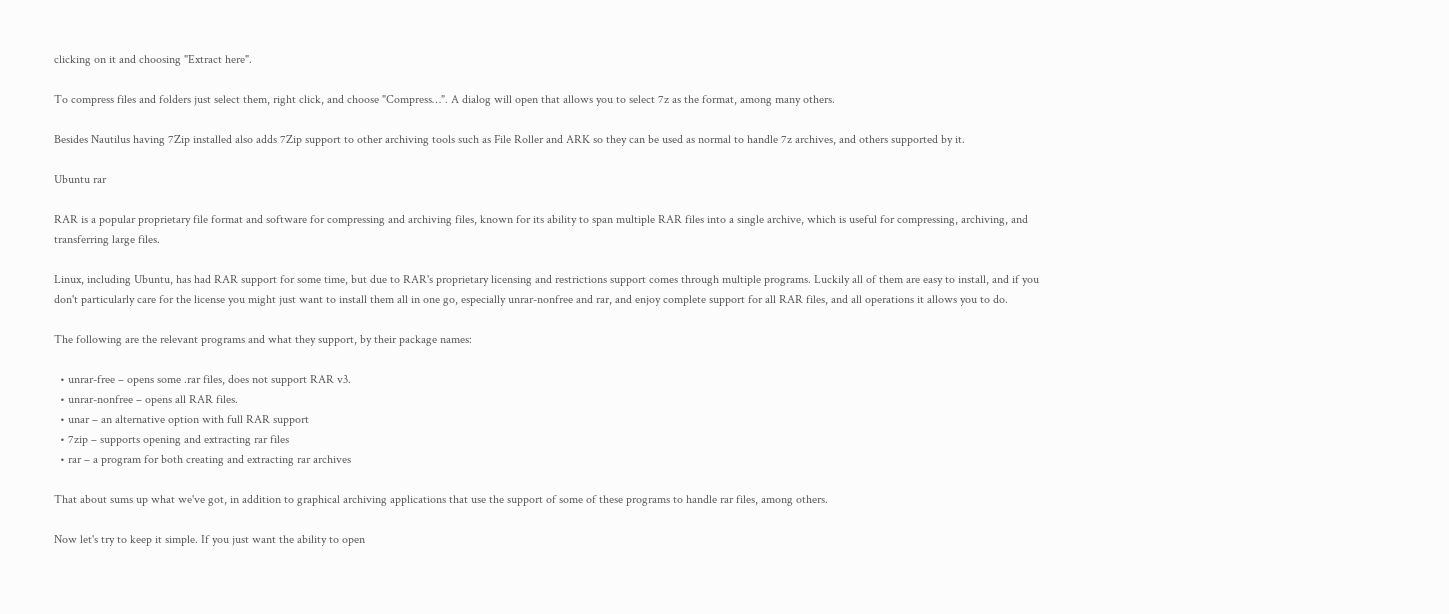clicking on it and choosing "Extract here".

To compress files and folders just select them, right click, and choose "Compress…". A dialog will open that allows you to select 7z as the format, among many others.

Besides Nautilus having 7Zip installed also adds 7Zip support to other archiving tools such as File Roller and ARK so they can be used as normal to handle 7z archives, and others supported by it.

Ubuntu rar

RAR is a popular proprietary file format and software for compressing and archiving files, known for its ability to span multiple RAR files into a single archive, which is useful for compressing, archiving, and transferring large files.

Linux, including Ubuntu, has had RAR support for some time, but due to RAR's proprietary licensing and restrictions support comes through multiple programs. Luckily all of them are easy to install, and if you don't particularly care for the license you might just want to install them all in one go, especially unrar-nonfree and rar, and enjoy complete support for all RAR files, and all operations it allows you to do.

The following are the relevant programs and what they support, by their package names:

  • unrar-free – opens some .rar files, does not support RAR v3.
  • unrar-nonfree – opens all RAR files.
  • unar – an alternative option with full RAR support
  • 7zip – supports opening and extracting rar files
  • rar – a program for both creating and extracting rar archives

That about sums up what we've got, in addition to graphical archiving applications that use the support of some of these programs to handle rar files, among others.

Now let's try to keep it simple. If you just want the ability to open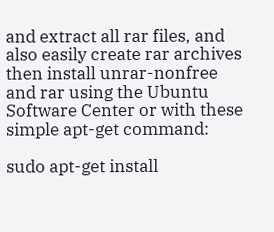and extract all rar files, and also easily create rar archives then install unrar-nonfree and rar using the Ubuntu Software Center or with these simple apt-get command:

sudo apt-get install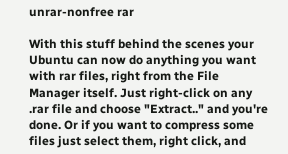unrar-nonfree rar

With this stuff behind the scenes your Ubuntu can now do anything you want with rar files, right from the File Manager itself. Just right-click on any .rar file and choose "Extract.." and you're done. Or if you want to compress some files just select them, right click, and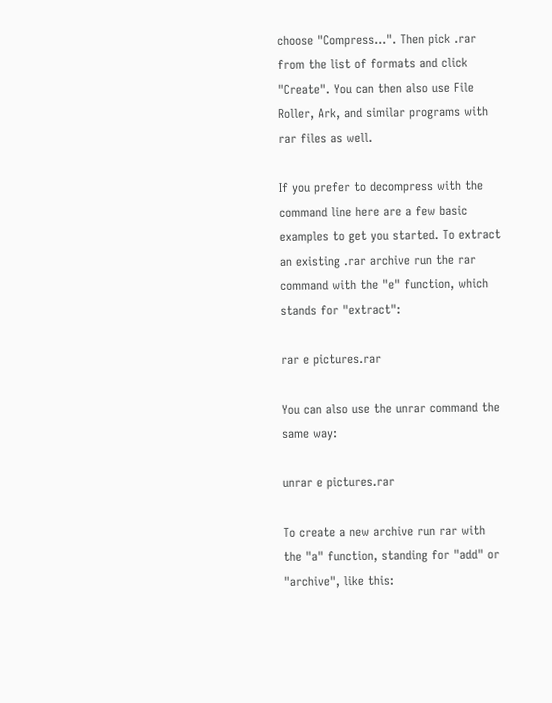choose "Compress…". Then pick .rar from the list of formats and click "Create". You can then also use File Roller, Ark, and similar programs with rar files as well.

If you prefer to decompress with the command line here are a few basic examples to get you started. To extract an existing .rar archive run the rar command with the "e" function, which stands for "extract":

rar e pictures.rar

You can also use the unrar command the same way:

unrar e pictures.rar

To create a new archive run rar with the "a" function, standing for "add" or "archive", like this: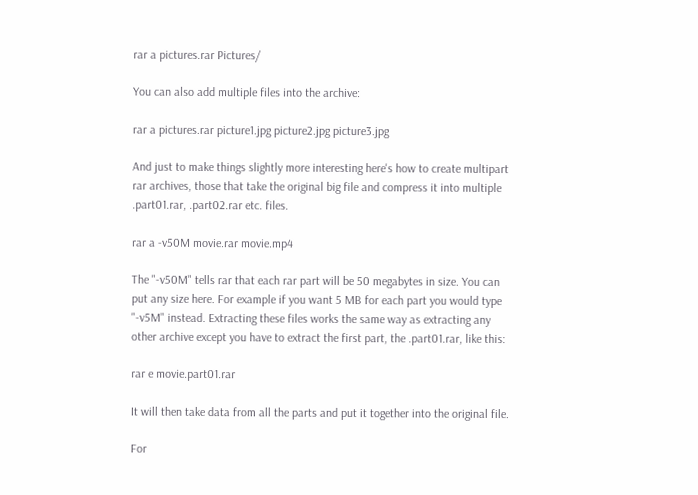rar a pictures.rar Pictures/

You can also add multiple files into the archive:

rar a pictures.rar picture1.jpg picture2.jpg picture3.jpg

And just to make things slightly more interesting here's how to create multipart rar archives, those that take the original big file and compress it into multiple .part01.rar, .part02.rar etc. files.

rar a -v50M movie.rar movie.mp4

The "-v50M" tells rar that each rar part will be 50 megabytes in size. You can put any size here. For example if you want 5 MB for each part you would type "-v5M" instead. Extracting these files works the same way as extracting any other archive except you have to extract the first part, the .part01.rar, like this:

rar e movie.part01.rar

It will then take data from all the parts and put it together into the original file.

For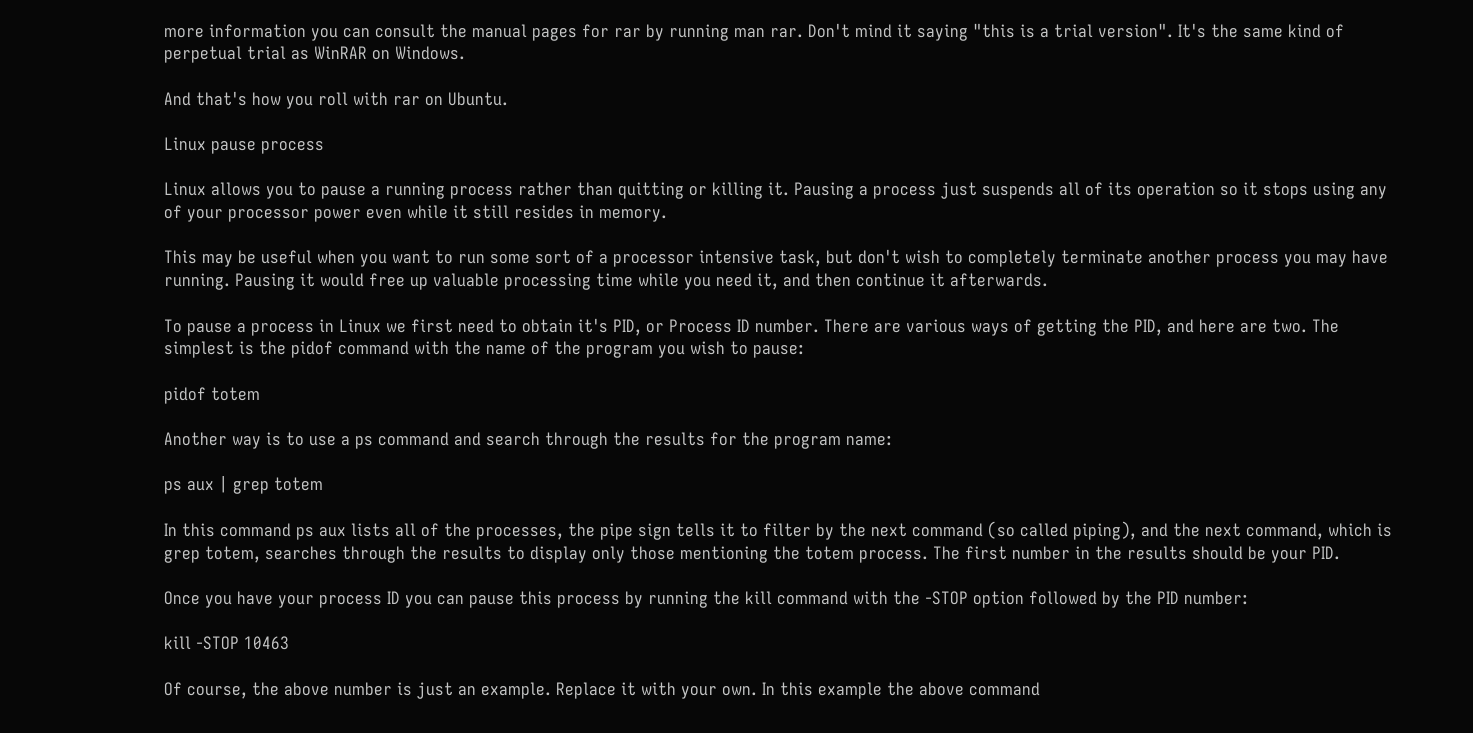more information you can consult the manual pages for rar by running man rar. Don't mind it saying "this is a trial version". It's the same kind of perpetual trial as WinRAR on Windows.

And that's how you roll with rar on Ubuntu.

Linux pause process

Linux allows you to pause a running process rather than quitting or killing it. Pausing a process just suspends all of its operation so it stops using any of your processor power even while it still resides in memory.

This may be useful when you want to run some sort of a processor intensive task, but don't wish to completely terminate another process you may have running. Pausing it would free up valuable processing time while you need it, and then continue it afterwards.

To pause a process in Linux we first need to obtain it's PID, or Process ID number. There are various ways of getting the PID, and here are two. The simplest is the pidof command with the name of the program you wish to pause:

pidof totem

Another way is to use a ps command and search through the results for the program name:

ps aux | grep totem

In this command ps aux lists all of the processes, the pipe sign tells it to filter by the next command (so called piping), and the next command, which is grep totem, searches through the results to display only those mentioning the totem process. The first number in the results should be your PID.

Once you have your process ID you can pause this process by running the kill command with the -STOP option followed by the PID number:

kill -STOP 10463

Of course, the above number is just an example. Replace it with your own. In this example the above command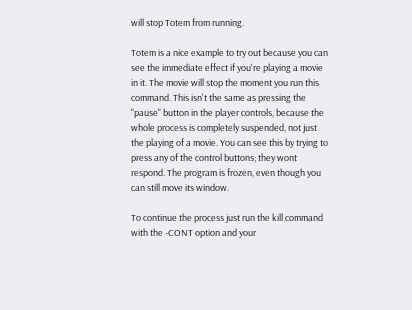will stop Totem from running.

Totem is a nice example to try out because you can see the immediate effect if you're playing a movie in it. The movie will stop the moment you run this command. This isn't the same as pressing the "pause" button in the player controls, because the whole process is completely suspended, not just the playing of a movie. You can see this by trying to press any of the control buttons; they wont respond. The program is frozen, even though you can still move its window.

To continue the process just run the kill command with the -CONT option and your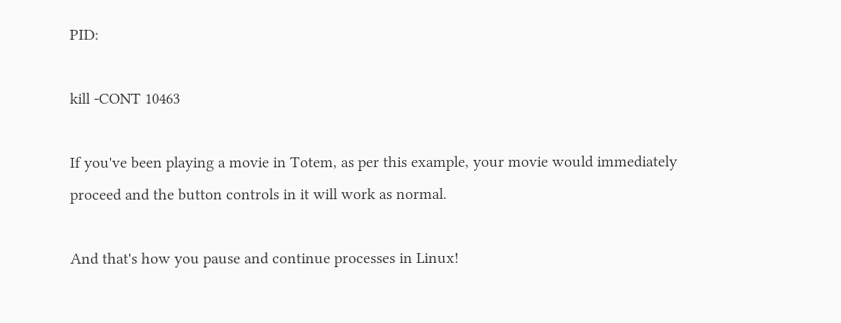PID:

kill -CONT 10463

If you've been playing a movie in Totem, as per this example, your movie would immediately proceed and the button controls in it will work as normal.

And that's how you pause and continue processes in Linux!